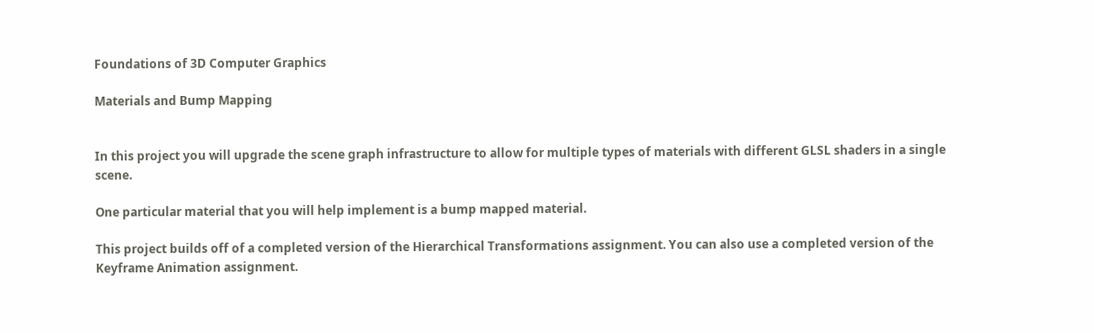Foundations of 3D Computer Graphics

Materials and Bump Mapping


In this project you will upgrade the scene graph infrastructure to allow for multiple types of materials with different GLSL shaders in a single scene.

One particular material that you will help implement is a bump mapped material.

This project builds off of a completed version of the Hierarchical Transformations assignment. You can also use a completed version of the Keyframe Animation assignment.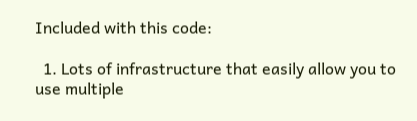Included with this code:

  1. Lots of infrastructure that easily allow you to use multiple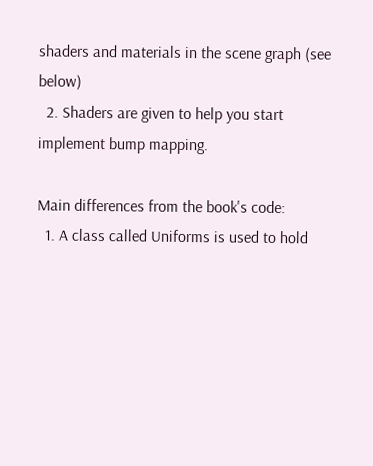shaders and materials in the scene graph (see below)
  2. Shaders are given to help you start implement bump mapping.

Main differences from the book's code:
  1. A class called Uniforms is used to hold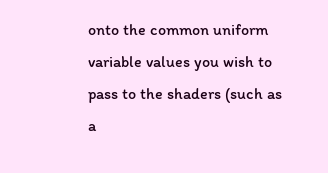onto the common uniform variable values you wish to pass to the shaders (such as a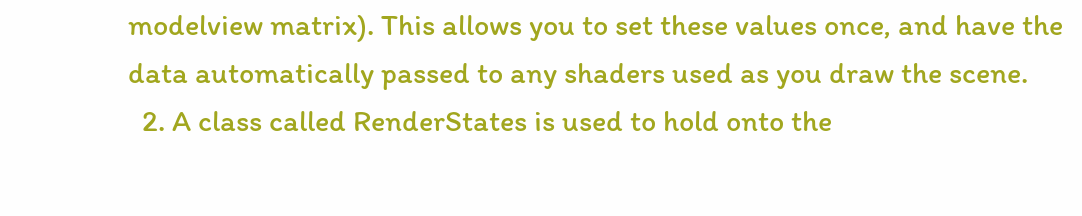modelview matrix). This allows you to set these values once, and have the data automatically passed to any shaders used as you draw the scene.
  2. A class called RenderStates is used to hold onto the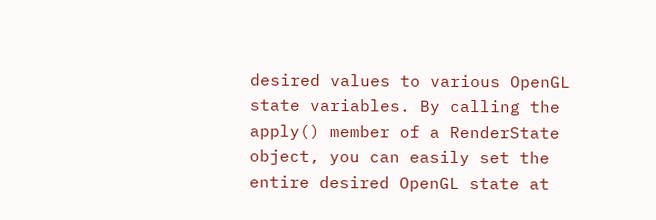desired values to various OpenGL state variables. By calling the apply() member of a RenderState object, you can easily set the entire desired OpenGL state at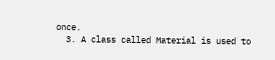once.
  3. A class called Material is used to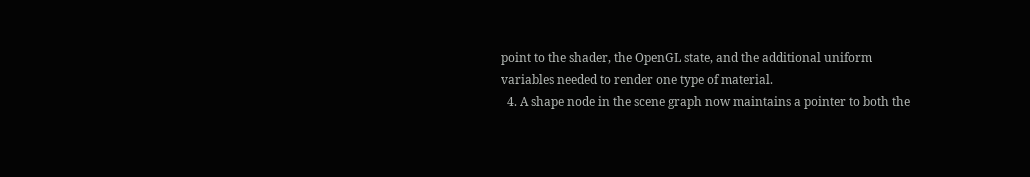point to the shader, the OpenGL state, and the additional uniform variables needed to render one type of material.
  4. A shape node in the scene graph now maintains a pointer to both the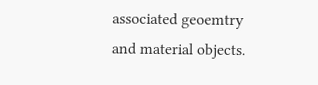associated geoemtry and material objects.